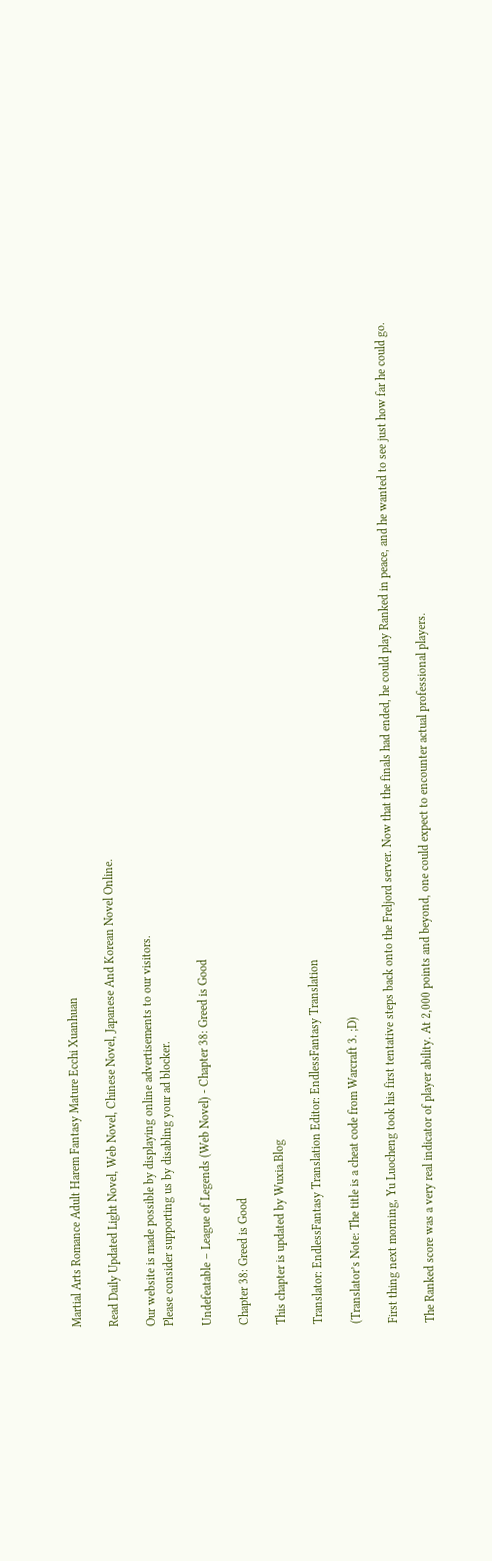Martial Arts Romance Adult Harem Fantasy Mature Ecchi Xuanhuan

Read Daily Updated Light Novel, Web Novel, Chinese Novel, Japanese And Korean Novel Online.

Our website is made possible by displaying online advertisements to our visitors.
Please consider supporting us by disabling your ad blocker.

Undefeatable – League of Legends (Web Novel) - Chapter 38: Greed is Good

Chapter 38: Greed is Good

This chapter is updated by Wuxia.Blog

Translator: EndlessFantasy Translation Editor: EndlessFantasy Translation

(Translator’s Note: The title is a cheat code from Warcraft 3. ;D)

First thing next morning, Yu Luocheng took his first tentative steps back onto the Freljord server. Now that the finals had ended, he could play Ranked in peace, and he wanted to see just how far he could go.

The Ranked score was a very real indicator of player ability. At 2,000 points and beyond, one could expect to encounter actual professional players.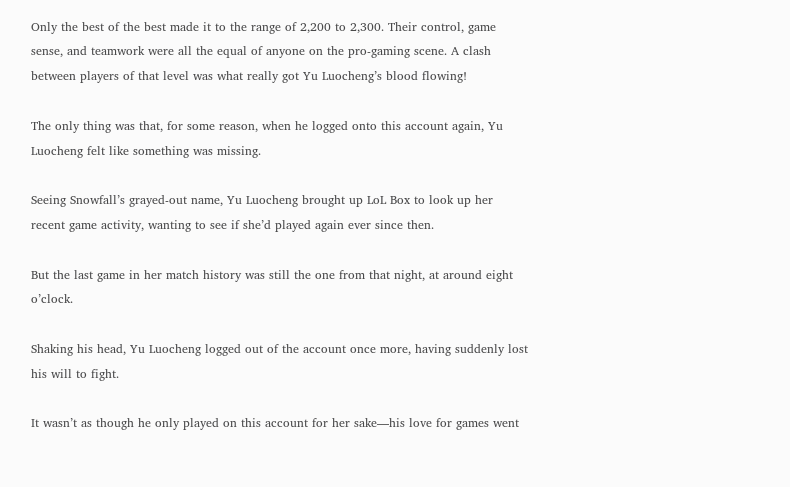Only the best of the best made it to the range of 2,200 to 2,300. Their control, game sense, and teamwork were all the equal of anyone on the pro-gaming scene. A clash between players of that level was what really got Yu Luocheng’s blood flowing!

The only thing was that, for some reason, when he logged onto this account again, Yu Luocheng felt like something was missing.

Seeing Snowfall’s grayed-out name, Yu Luocheng brought up LoL Box to look up her recent game activity, wanting to see if she’d played again ever since then.

But the last game in her match history was still the one from that night, at around eight o’clock.

Shaking his head, Yu Luocheng logged out of the account once more, having suddenly lost his will to fight.

It wasn’t as though he only played on this account for her sake—his love for games went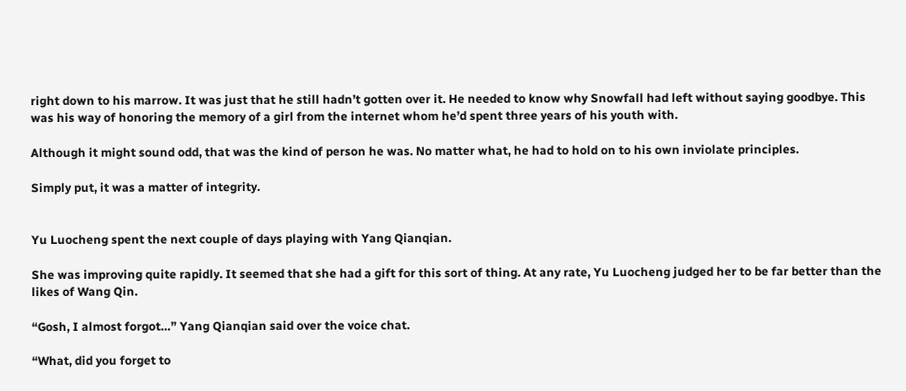right down to his marrow. It was just that he still hadn’t gotten over it. He needed to know why Snowfall had left without saying goodbye. This was his way of honoring the memory of a girl from the internet whom he’d spent three years of his youth with.

Although it might sound odd, that was the kind of person he was. No matter what, he had to hold on to his own inviolate principles.

Simply put, it was a matter of integrity.


Yu Luocheng spent the next couple of days playing with Yang Qianqian.

She was improving quite rapidly. It seemed that she had a gift for this sort of thing. At any rate, Yu Luocheng judged her to be far better than the likes of Wang Qin.

“Gosh, I almost forgot…” Yang Qianqian said over the voice chat.

“What, did you forget to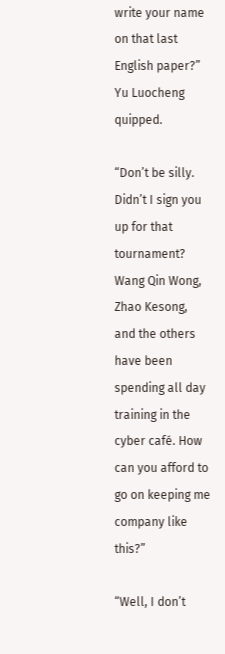write your name on that last English paper?” Yu Luocheng quipped.

“Don’t be silly. Didn’t I sign you up for that tournament? Wang Qin Wong, Zhao Kesong, and the others have been spending all day training in the cyber café. How can you afford to go on keeping me company like this?”

“Well, I don’t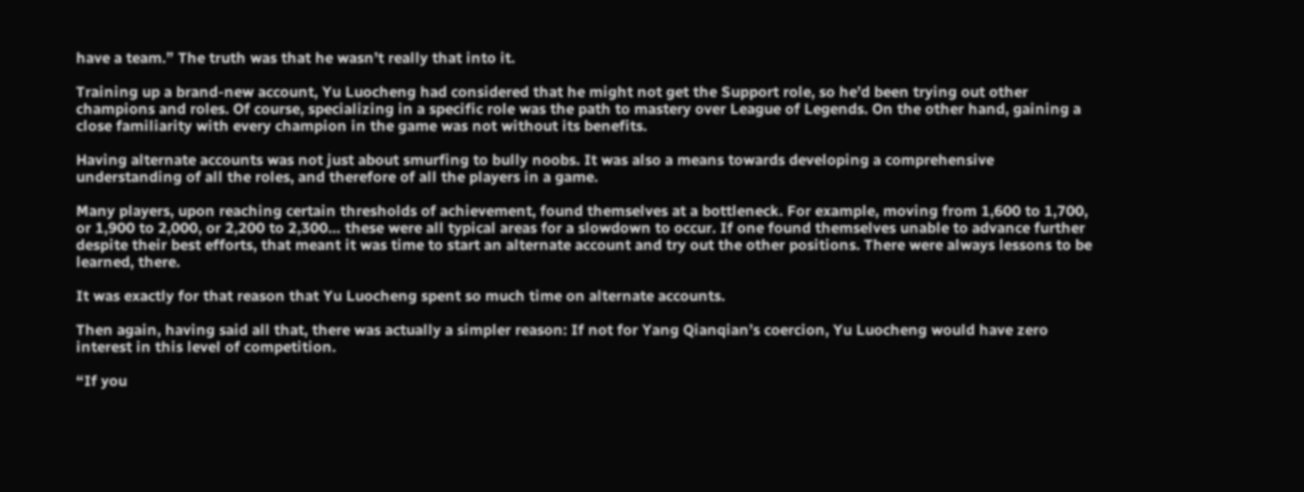have a team.” The truth was that he wasn’t really that into it.

Training up a brand-new account, Yu Luocheng had considered that he might not get the Support role, so he’d been trying out other champions and roles. Of course, specializing in a specific role was the path to mastery over League of Legends. On the other hand, gaining a close familiarity with every champion in the game was not without its benefits.

Having alternate accounts was not just about smurfing to bully noobs. It was also a means towards developing a comprehensive understanding of all the roles, and therefore of all the players in a game.

Many players, upon reaching certain thresholds of achievement, found themselves at a bottleneck. For example, moving from 1,600 to 1,700, or 1,900 to 2,000, or 2,200 to 2,300… these were all typical areas for a slowdown to occur. If one found themselves unable to advance further despite their best efforts, that meant it was time to start an alternate account and try out the other positions. There were always lessons to be learned, there.

It was exactly for that reason that Yu Luocheng spent so much time on alternate accounts.

Then again, having said all that, there was actually a simpler reason: If not for Yang Qianqian’s coercion, Yu Luocheng would have zero interest in this level of competition.

“If you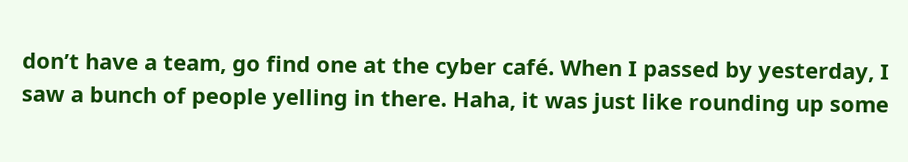don’t have a team, go find one at the cyber café. When I passed by yesterday, I saw a bunch of people yelling in there. Haha, it was just like rounding up some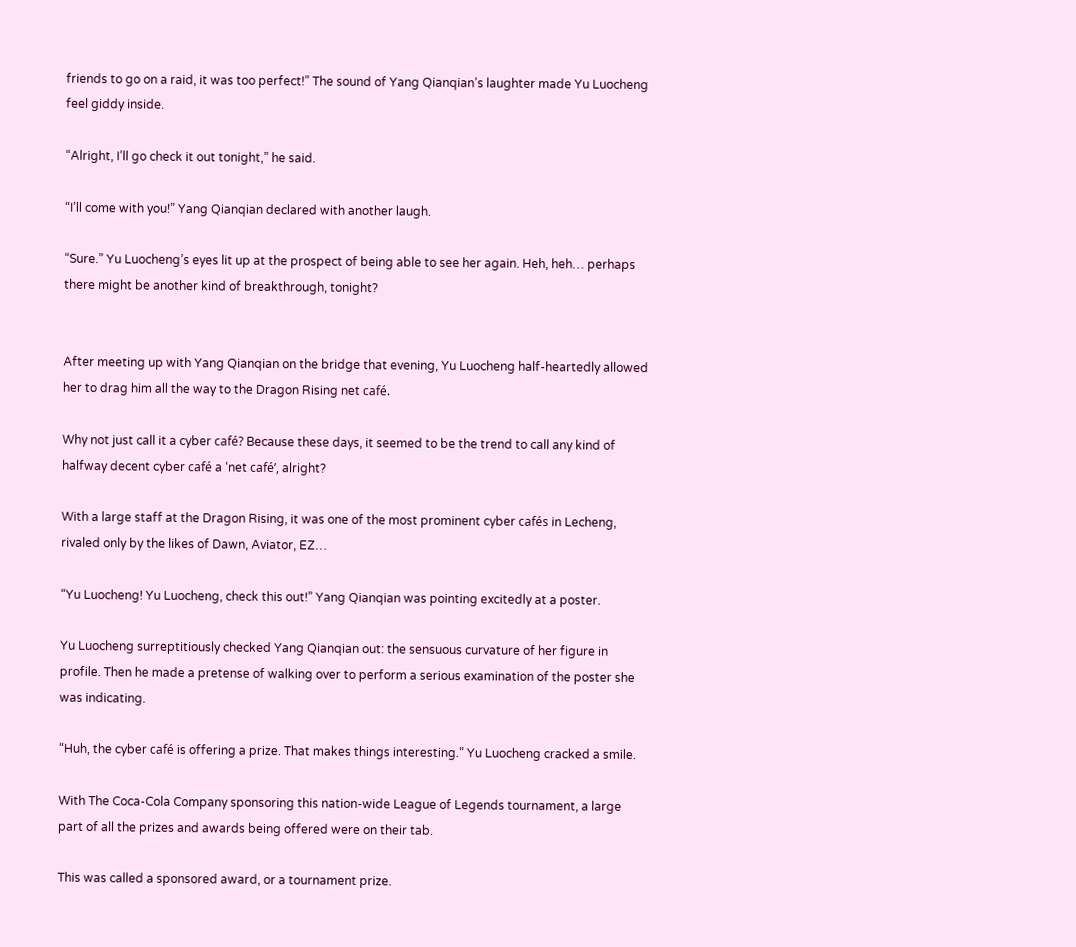friends to go on a raid, it was too perfect!” The sound of Yang Qianqian’s laughter made Yu Luocheng feel giddy inside.

“Alright, I’ll go check it out tonight,” he said.

“I’ll come with you!” Yang Qianqian declared with another laugh.

“Sure.” Yu Luocheng’s eyes lit up at the prospect of being able to see her again. Heh, heh… perhaps there might be another kind of breakthrough, tonight?


After meeting up with Yang Qianqian on the bridge that evening, Yu Luocheng half-heartedly allowed her to drag him all the way to the Dragon Rising net café.

Why not just call it a cyber café? Because these days, it seemed to be the trend to call any kind of halfway decent cyber café a ‘net café’, alright?

With a large staff at the Dragon Rising, it was one of the most prominent cyber cafés in Lecheng, rivaled only by the likes of Dawn, Aviator, EZ…

“Yu Luocheng! Yu Luocheng, check this out!” Yang Qianqian was pointing excitedly at a poster.

Yu Luocheng surreptitiously checked Yang Qianqian out: the sensuous curvature of her figure in profile. Then he made a pretense of walking over to perform a serious examination of the poster she was indicating.

“Huh, the cyber café is offering a prize. That makes things interesting.” Yu Luocheng cracked a smile.

With The Coca-Cola Company sponsoring this nation-wide League of Legends tournament, a large part of all the prizes and awards being offered were on their tab.

This was called a sponsored award, or a tournament prize.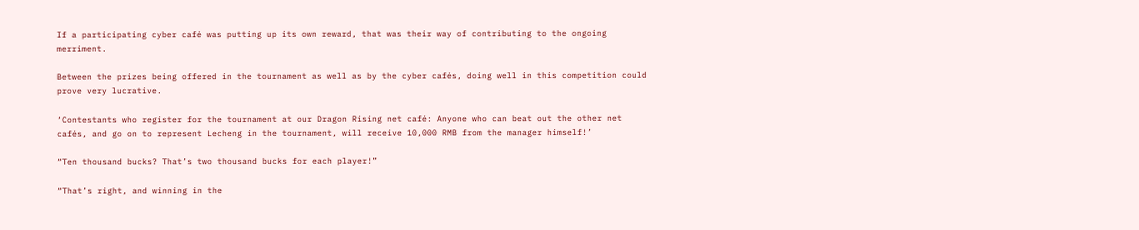If a participating cyber café was putting up its own reward, that was their way of contributing to the ongoing merriment.

Between the prizes being offered in the tournament as well as by the cyber cafés, doing well in this competition could prove very lucrative.

‘Contestants who register for the tournament at our Dragon Rising net café: Anyone who can beat out the other net cafés, and go on to represent Lecheng in the tournament, will receive 10,000 RMB from the manager himself!’

“Ten thousand bucks? That’s two thousand bucks for each player!”

“That’s right, and winning in the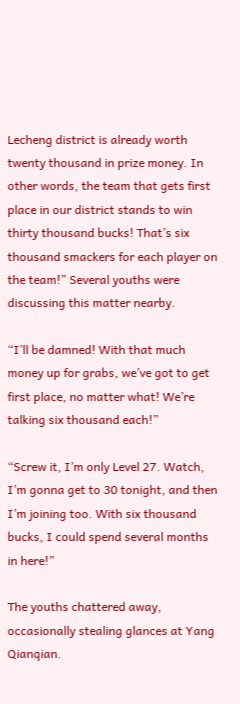Lecheng district is already worth twenty thousand in prize money. In other words, the team that gets first place in our district stands to win thirty thousand bucks! That’s six thousand smackers for each player on the team!” Several youths were discussing this matter nearby.

“I’ll be damned! With that much money up for grabs, we’ve got to get first place, no matter what! We’re talking six thousand each!”

“Screw it, I’m only Level 27. Watch, I’m gonna get to 30 tonight, and then I’m joining too. With six thousand bucks, I could spend several months in here!”

The youths chattered away, occasionally stealing glances at Yang Qianqian.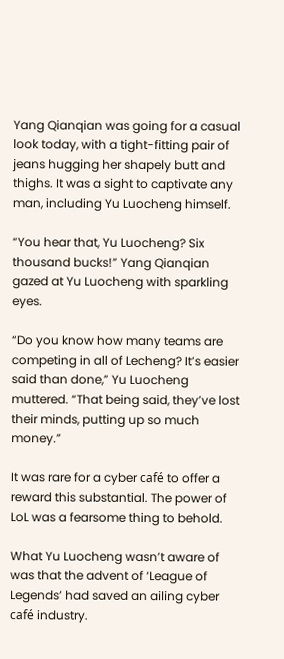Yang Qianqian was going for a casual look today, with a tight-fitting pair of jeans hugging her shapely butt and thighs. It was a sight to captivate any man, including Yu Luocheng himself.

“You hear that, Yu Luocheng? Six thousand bucks!” Yang Qianqian gazed at Yu Luocheng with sparkling eyes.

“Do you know how many teams are competing in all of Lecheng? It’s easier said than done,” Yu Luocheng muttered. “That being said, they’ve lost their minds, putting up so much money.”

It was rare for a cyber café to offer a reward this substantial. The power of LoL was a fearsome thing to behold.

What Yu Luocheng wasn’t aware of was that the advent of ‘League of Legends’ had saved an ailing cyber café industry.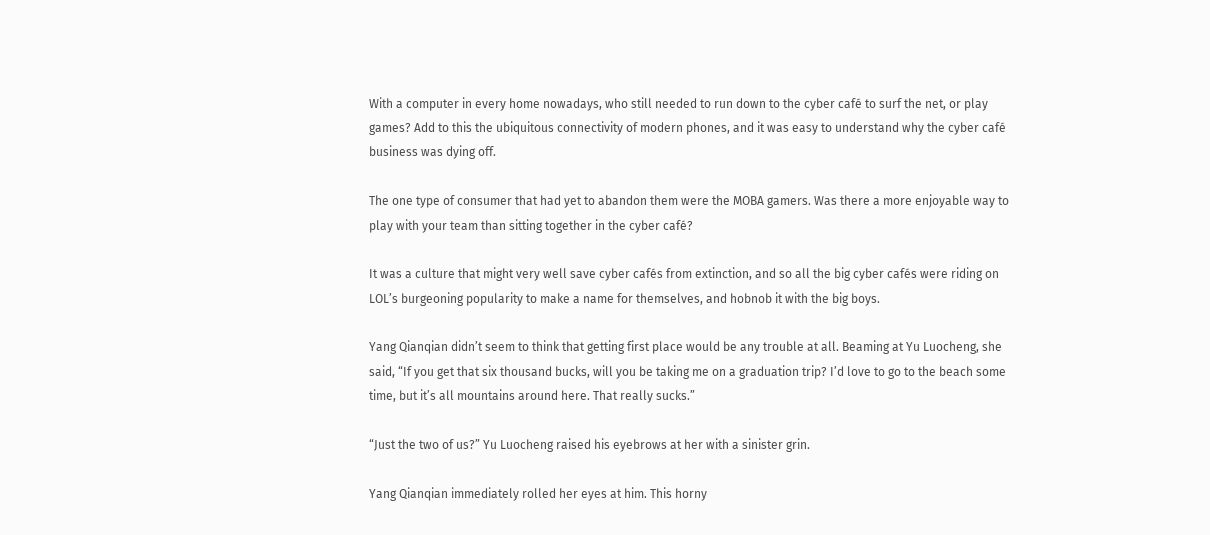With a computer in every home nowadays, who still needed to run down to the cyber café to surf the net, or play games? Add to this the ubiquitous connectivity of modern phones, and it was easy to understand why the cyber café business was dying off.

The one type of consumer that had yet to abandon them were the MOBA gamers. Was there a more enjoyable way to play with your team than sitting together in the cyber café?

It was a culture that might very well save cyber cafés from extinction, and so all the big cyber cafés were riding on LOL’s burgeoning popularity to make a name for themselves, and hobnob it with the big boys.

Yang Qianqian didn’t seem to think that getting first place would be any trouble at all. Beaming at Yu Luocheng, she said, “If you get that six thousand bucks, will you be taking me on a graduation trip? I’d love to go to the beach some time, but it’s all mountains around here. That really sucks.”

“Just the two of us?” Yu Luocheng raised his eyebrows at her with a sinister grin.

Yang Qianqian immediately rolled her eyes at him. This horny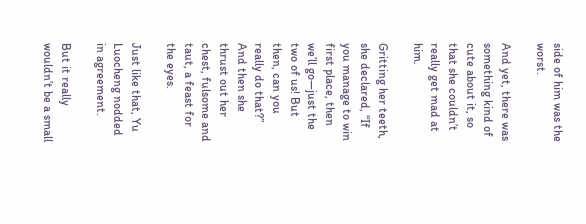side of him was the worst.

And yet, there was something kind of cute about it, so that she couldn’t really get mad at him.

Gritting her teeth, she declared, “If you manage to win first place, then we’ll go—just the two of us! But then, can you really do that?” And then she thrust out her chest, fulsome and taut, a feast for the eyes.

Just like that, Yu Luocheng nodded in agreement.

But it really wouldn’t be a small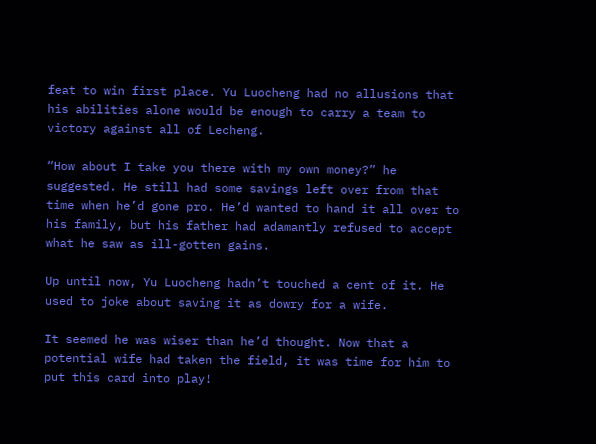feat to win first place. Yu Luocheng had no allusions that his abilities alone would be enough to carry a team to victory against all of Lecheng.

“How about I take you there with my own money?” he suggested. He still had some savings left over from that time when he’d gone pro. He’d wanted to hand it all over to his family, but his father had adamantly refused to accept what he saw as ill-gotten gains.

Up until now, Yu Luocheng hadn’t touched a cent of it. He used to joke about saving it as dowry for a wife.

It seemed he was wiser than he’d thought. Now that a potential wife had taken the field, it was time for him to put this card into play!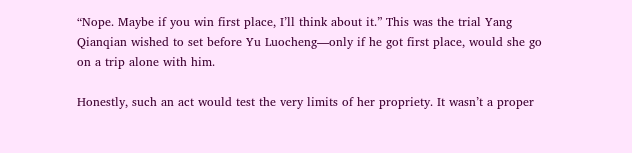“Nope. Maybe if you win first place, I’ll think about it.” This was the trial Yang Qianqian wished to set before Yu Luocheng—only if he got first place, would she go on a trip alone with him.

Honestly, such an act would test the very limits of her propriety. It wasn’t a proper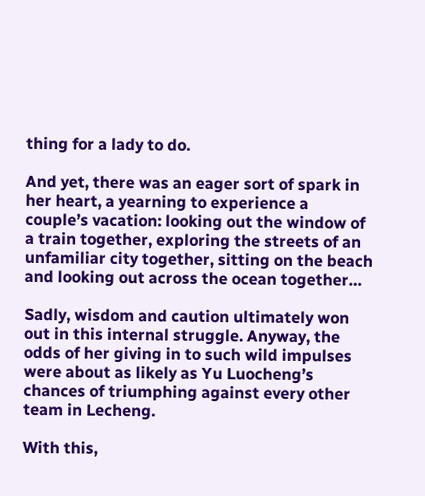thing for a lady to do.

And yet, there was an eager sort of spark in her heart, a yearning to experience a couple’s vacation: looking out the window of a train together, exploring the streets of an unfamiliar city together, sitting on the beach and looking out across the ocean together…

Sadly, wisdom and caution ultimately won out in this internal struggle. Anyway, the odds of her giving in to such wild impulses were about as likely as Yu Luocheng’s chances of triumphing against every other team in Lecheng.

With this,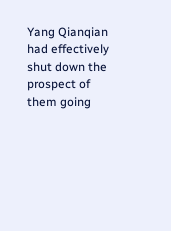Yang Qianqian had effectively shut down the prospect of them going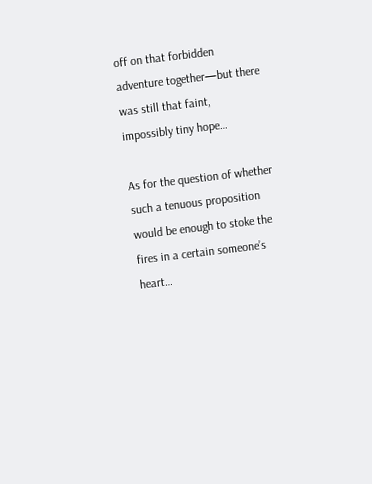off on that forbidden adventure together—but there was still that faint, impossibly tiny hope…

As for the question of whether such a tenuous proposition would be enough to stoke the fires in a certain someone’s heart…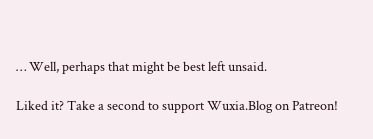… Well, perhaps that might be best left unsaid.

Liked it? Take a second to support Wuxia.Blog on Patreon!